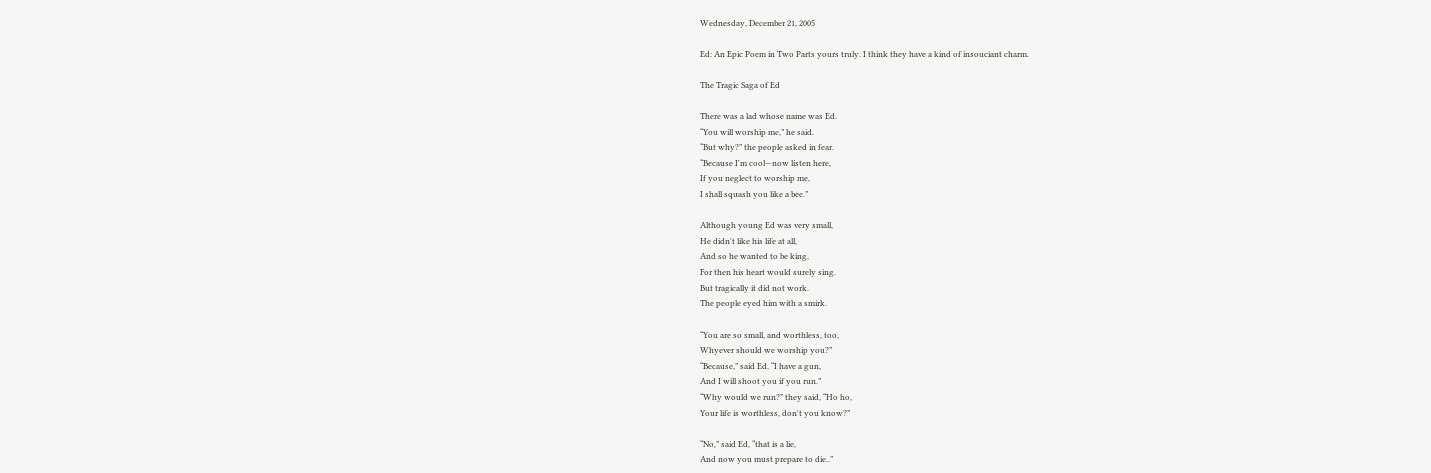Wednesday, December 21, 2005

Ed: An Epic Poem in Two Parts yours truly. I think they have a kind of insouciant charm.

The Tragic Saga of Ed

There was a lad whose name was Ed.
“You will worship me,” he said.
“But why?” the people asked in fear.
“Because I'm cool—now listen here,
If you neglect to worship me,
I shall squash you like a bee.”

Although young Ed was very small,
He didn't like his life at all,
And so he wanted to be king,
For then his heart would surely sing.
But tragically it did not work.
The people eyed him with a smirk.

“You are so small, and worthless, too,
Whyever should we worship you?”
“Because,” said Ed, “I have a gun,
And I will shoot you if you run.”
“Why would we run?” they said, “Ho ho,
Your life is worthless, don't you know?”

“No,” said Ed, “that is a lie,
And now you must prepare to die..”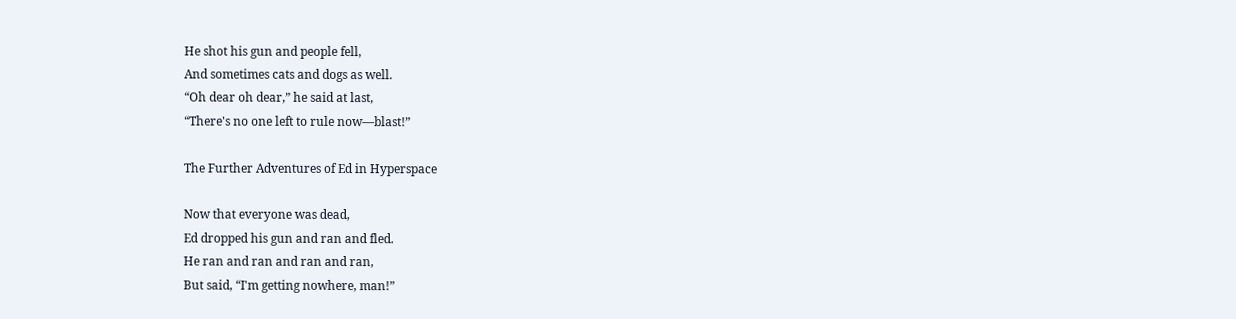He shot his gun and people fell,
And sometimes cats and dogs as well.
“Oh dear oh dear,” he said at last,
“There's no one left to rule now—blast!”

The Further Adventures of Ed in Hyperspace

Now that everyone was dead,
Ed dropped his gun and ran and fled.
He ran and ran and ran and ran,
But said, “I'm getting nowhere, man!”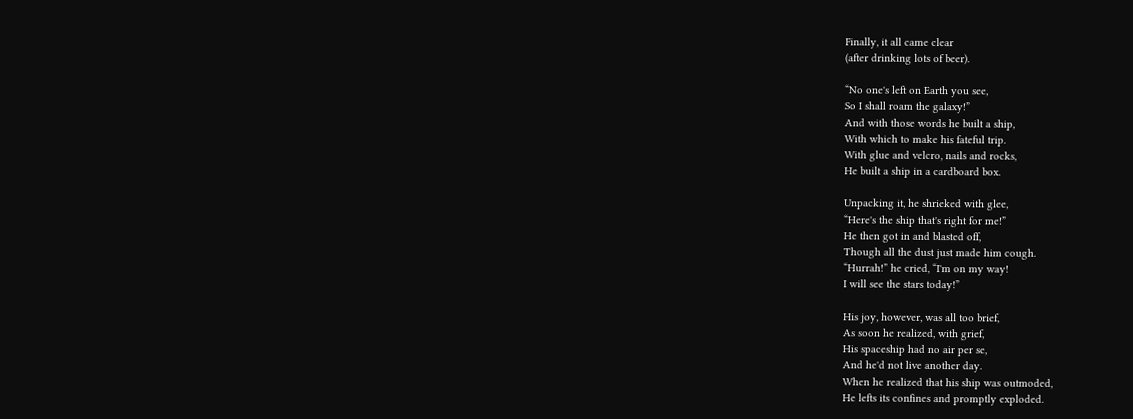Finally, it all came clear
(after drinking lots of beer).

“No one's left on Earth you see,
So I shall roam the galaxy!”
And with those words he built a ship,
With which to make his fateful trip.
With glue and velcro, nails and rocks,
He built a ship in a cardboard box.

Unpacking it, he shrieked with glee,
“Here's the ship that's right for me!”
He then got in and blasted off,
Though all the dust just made him cough.
“Hurrah!” he cried, “I'm on my way!
I will see the stars today!”

His joy, however, was all too brief,
As soon he realized, with grief,
His spaceship had no air per se,
And he'd not live another day.
When he realized that his ship was outmoded,
He lefts its confines and promptly exploded.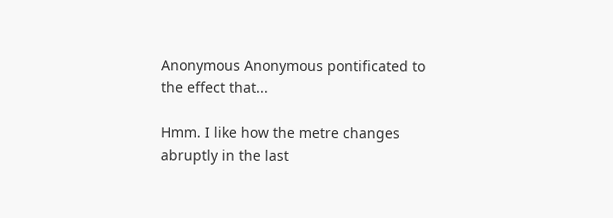Anonymous Anonymous pontificated to the effect that...

Hmm. I like how the metre changes abruptly in the last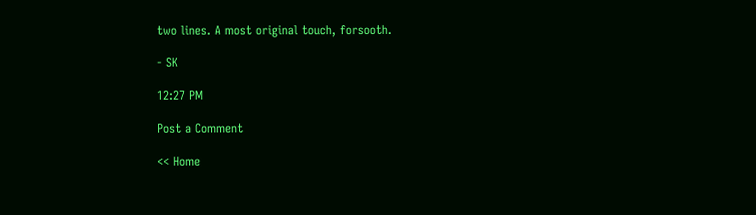two lines. A most original touch, forsooth.

- SK

12:27 PM

Post a Comment

<< Home